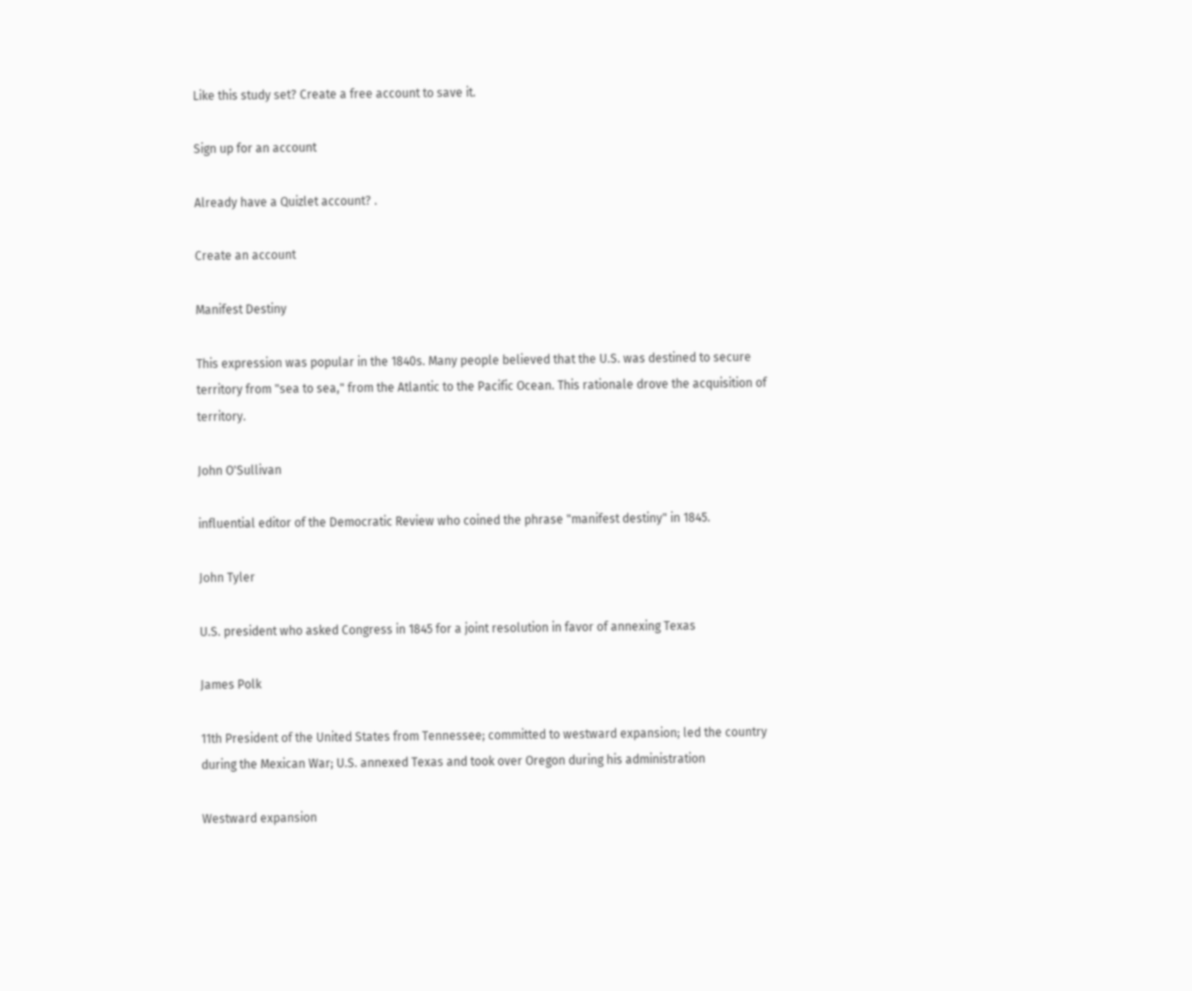Like this study set? Create a free account to save it.

Sign up for an account

Already have a Quizlet account? .

Create an account

Manifest Destiny

This expression was popular in the 1840s. Many people believed that the U.S. was destined to secure territory from "sea to sea," from the Atlantic to the Pacific Ocean. This rationale drove the acquisition of territory.

John O'Sullivan

influential editor of the Democratic Review who coined the phrase "manifest destiny" in 1845.

John Tyler

U.S. president who asked Congress in 1845 for a joint resolution in favor of annexing Texas

James Polk

11th President of the United States from Tennessee; committed to westward expansion; led the country during the Mexican War; U.S. annexed Texas and took over Oregon during his administration

Westward expansion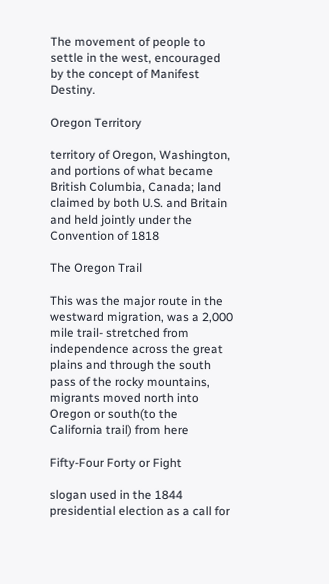The movement of people to settle in the west, encouraged by the concept of Manifest Destiny.

Oregon Territory

territory of Oregon, Washington, and portions of what became British Columbia, Canada; land claimed by both U.S. and Britain and held jointly under the Convention of 1818

The Oregon Trail

This was the major route in the westward migration, was a 2,000 mile trail- stretched from independence across the great plains and through the south pass of the rocky mountains, migrants moved north into Oregon or south(to the California trail) from here

Fifty-Four Forty or Fight

slogan used in the 1844 presidential election as a call for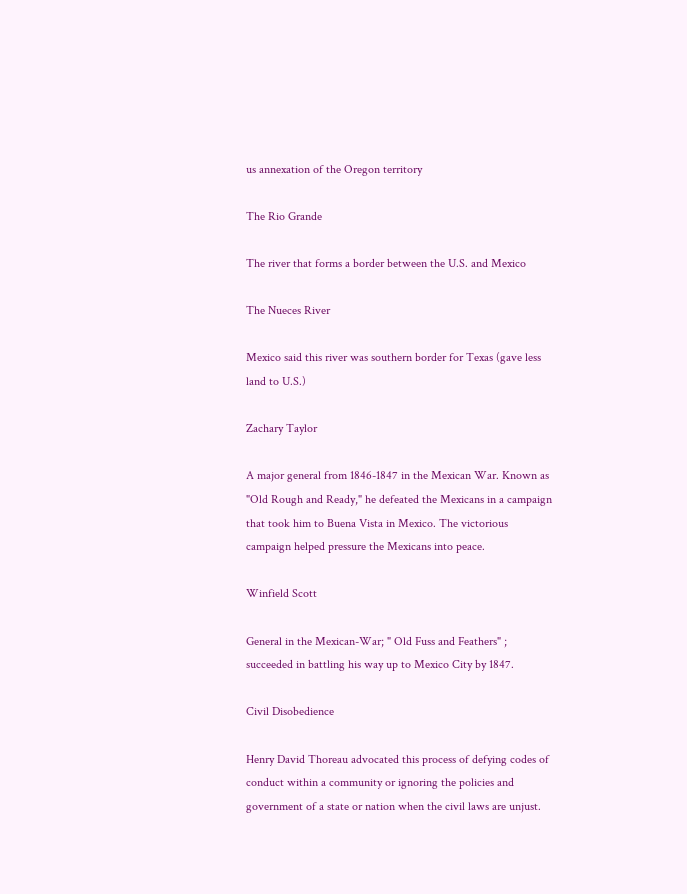us annexation of the Oregon territory

The Rio Grande

The river that forms a border between the U.S. and Mexico

The Nueces River

Mexico said this river was southern border for Texas (gave less land to U.S.)

Zachary Taylor

A major general from 1846-1847 in the Mexican War. Known as "Old Rough and Ready," he defeated the Mexicans in a campaign that took him to Buena Vista in Mexico. The victorious campaign helped pressure the Mexicans into peace.

Winfield Scott

General in the Mexican-War; " Old Fuss and Feathers" ; succeeded in battling his way up to Mexico City by 1847.

Civil Disobedience

Henry David Thoreau advocated this process of defying codes of conduct within a community or ignoring the policies and government of a state or nation when the civil laws are unjust.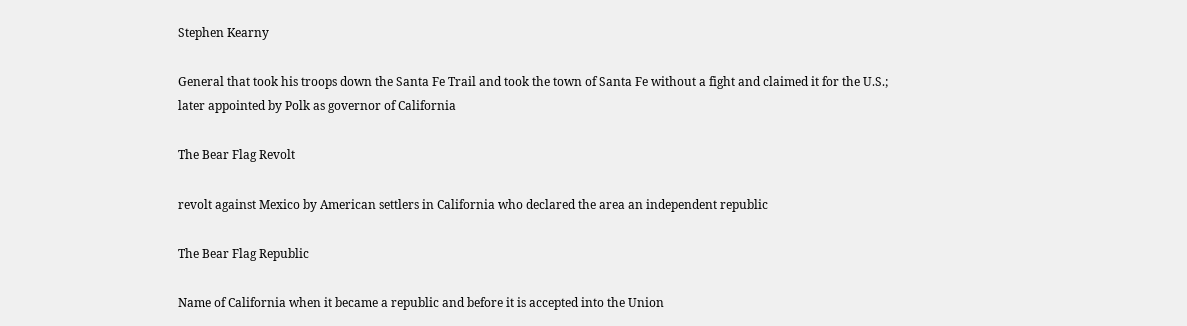Stephen Kearny

General that took his troops down the Santa Fe Trail and took the town of Santa Fe without a fight and claimed it for the U.S.; later appointed by Polk as governor of California

The Bear Flag Revolt

revolt against Mexico by American settlers in California who declared the area an independent republic

The Bear Flag Republic

Name of California when it became a republic and before it is accepted into the Union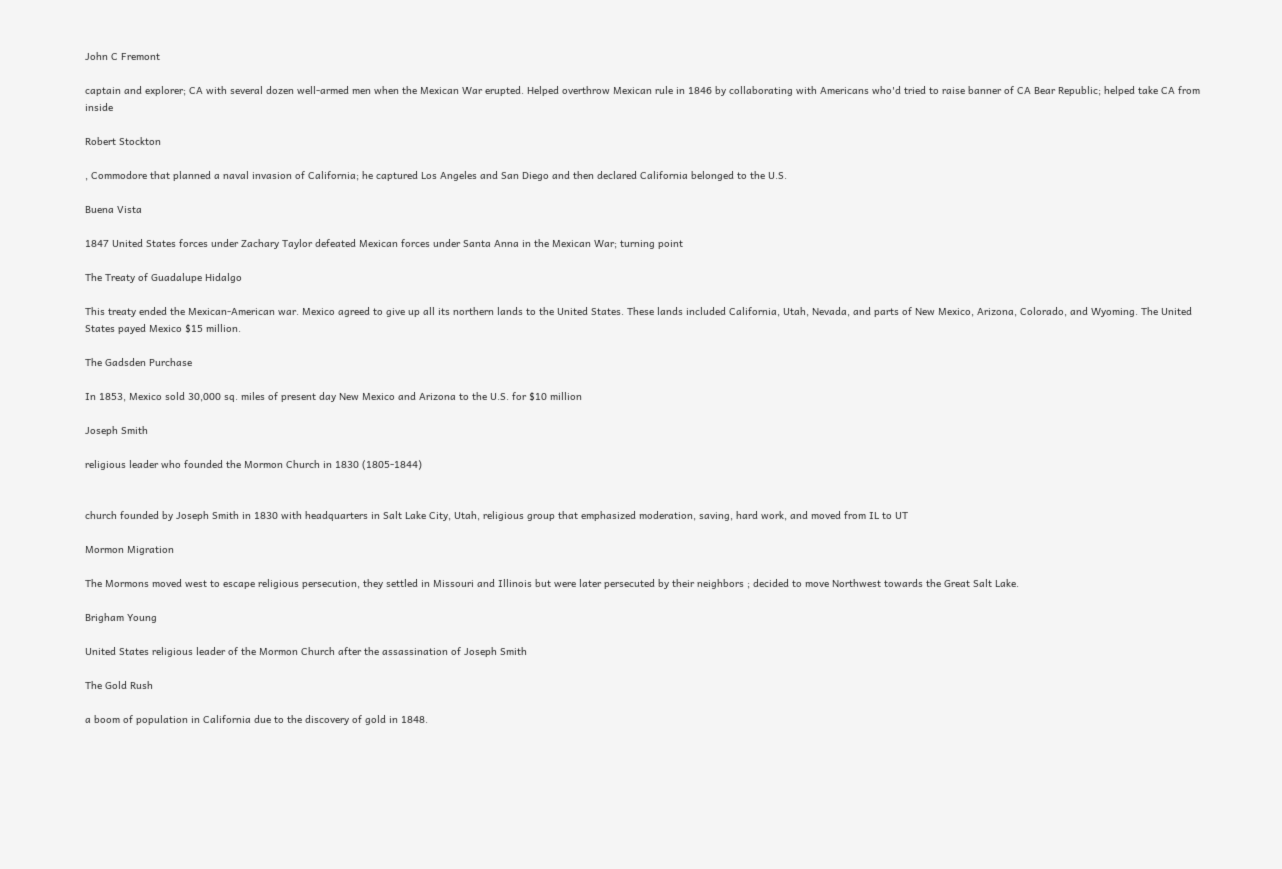John C Fremont

captain and explorer; CA with several dozen well-armed men when the Mexican War erupted. Helped overthrow Mexican rule in 1846 by collaborating with Americans who'd tried to raise banner of CA Bear Republic; helped take CA from inside

Robert Stockton

, Commodore that planned a naval invasion of California; he captured Los Angeles and San Diego and then declared California belonged to the U.S.

Buena Vista

1847 United States forces under Zachary Taylor defeated Mexican forces under Santa Anna in the Mexican War; turning point

The Treaty of Guadalupe Hidalgo

This treaty ended the Mexican-American war. Mexico agreed to give up all its northern lands to the United States. These lands included California, Utah, Nevada, and parts of New Mexico, Arizona, Colorado, and Wyoming. The United States payed Mexico $15 million.

The Gadsden Purchase

In 1853, Mexico sold 30,000 sq. miles of present day New Mexico and Arizona to the U.S. for $10 million

Joseph Smith

religious leader who founded the Mormon Church in 1830 (1805-1844)


church founded by Joseph Smith in 1830 with headquarters in Salt Lake City, Utah, religious group that emphasized moderation, saving, hard work, and moved from IL to UT

Mormon Migration

The Mormons moved west to escape religious persecution, they settled in Missouri and Illinois but were later persecuted by their neighbors ; decided to move Northwest towards the Great Salt Lake.

Brigham Young

United States religious leader of the Mormon Church after the assassination of Joseph Smith

The Gold Rush

a boom of population in California due to the discovery of gold in 1848.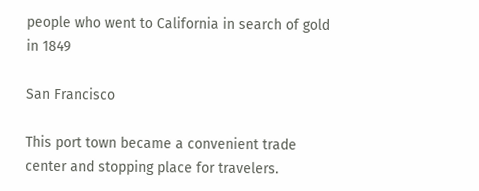people who went to California in search of gold in 1849

San Francisco

This port town became a convenient trade center and stopping place for travelers.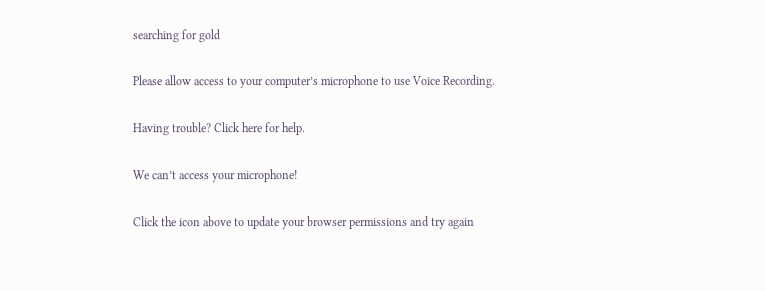searching for gold

Please allow access to your computer’s microphone to use Voice Recording.

Having trouble? Click here for help.

We can’t access your microphone!

Click the icon above to update your browser permissions and try again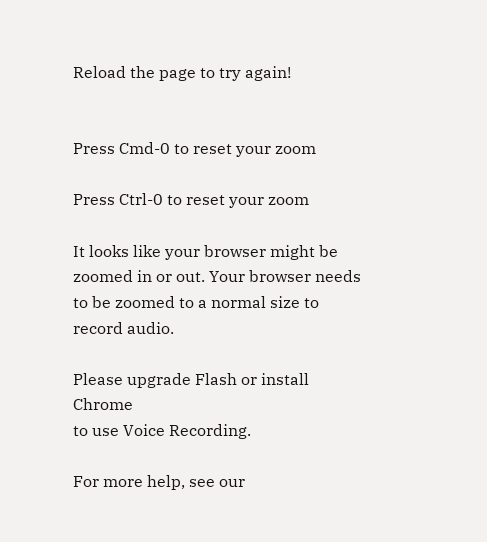Reload the page to try again!


Press Cmd-0 to reset your zoom

Press Ctrl-0 to reset your zoom

It looks like your browser might be zoomed in or out. Your browser needs to be zoomed to a normal size to record audio.

Please upgrade Flash or install Chrome
to use Voice Recording.

For more help, see our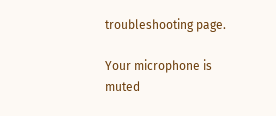troubleshooting page.

Your microphone is muted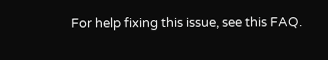For help fixing this issue, see this FAQ.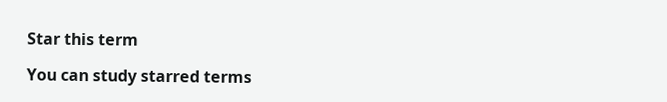Star this term

You can study starred terms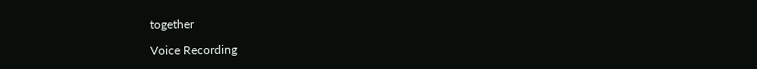together

Voice Recording